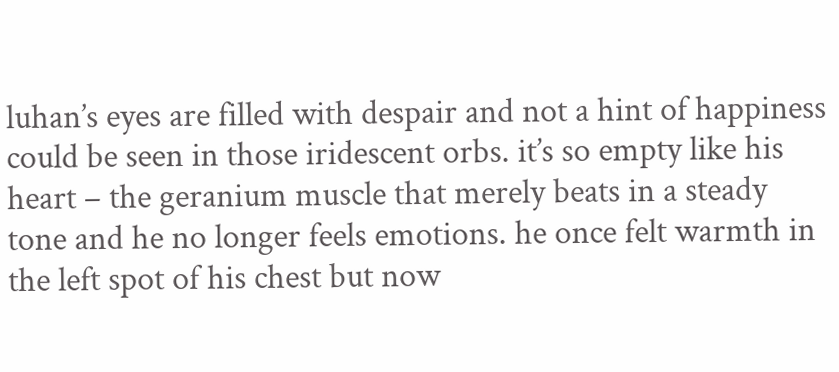luhan’s eyes are filled with despair and not a hint of happiness could be seen in those iridescent orbs. it’s so empty like his heart – the geranium muscle that merely beats in a steady tone and he no longer feels emotions. he once felt warmth in the left spot of his chest but now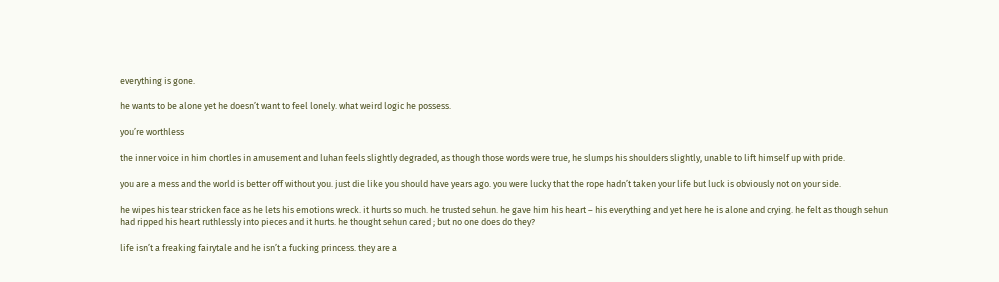everything is gone.

he wants to be alone yet he doesn’t want to feel lonely. what weird logic he possess.

you’re worthless

the inner voice in him chortles in amusement and luhan feels slightly degraded, as though those words were true, he slumps his shoulders slightly, unable to lift himself up with pride.

you are a mess and the world is better off without you. just die like you should have years ago. you were lucky that the rope hadn’t taken your life but luck is obviously not on your side.

he wipes his tear stricken face as he lets his emotions wreck. it hurts so much. he trusted sehun. he gave him his heart – his everything and yet here he is alone and crying. he felt as though sehun had ripped his heart ruthlessly into pieces and it hurts. he thought sehun cared ; but no one does do they?

life isn’t a freaking fairytale and he isn’t a fucking princess. they are a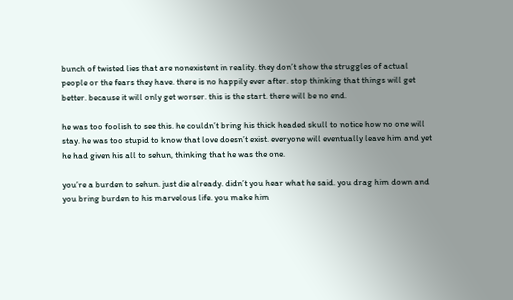bunch of twisted lies that are nonexistent in reality. they don’t show the struggles of actual people or the fears they have. there is no happily ever after. stop thinking that things will get better. because it will only get worser. this is the start. there will be no end.

he was too foolish to see this. he couldn’t bring his thick headed skull to notice how no one will stay. he was too stupid to know that love doesn’t exist. everyone will eventually leave him and yet he had given his all to sehun, thinking that he was the one.

you’re a burden to sehun. just die already. didn’t you hear what he said. you drag him down and you bring burden to his marvelous life. you make him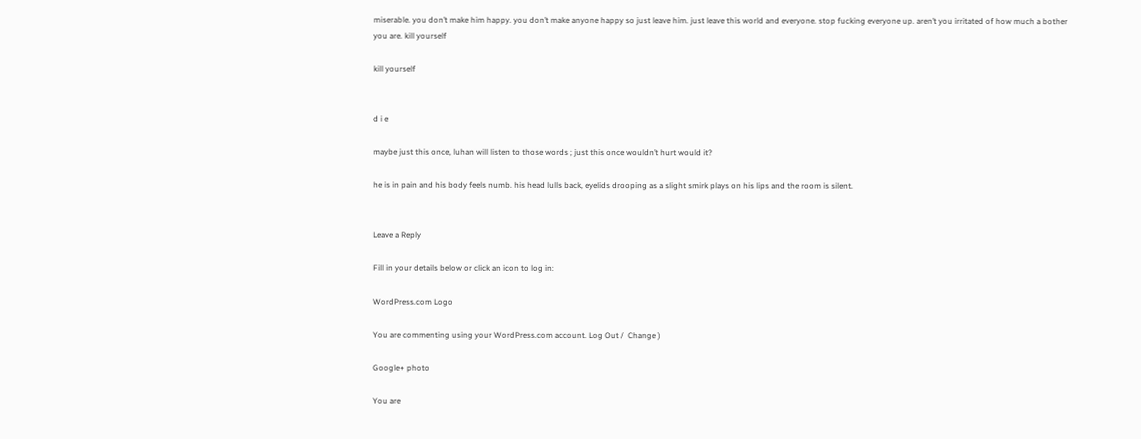miserable. you don’t make him happy. you don’t make anyone happy so just leave him. just leave this world and everyone. stop fucking everyone up. aren’t you irritated of how much a bother you are. kill yourself

kill yourself


d i e

maybe just this once, luhan will listen to those words ; just this once wouldn’t hurt would it?

he is in pain and his body feels numb. his head lulls back, eyelids drooping as a slight smirk plays on his lips and the room is silent.


Leave a Reply

Fill in your details below or click an icon to log in:

WordPress.com Logo

You are commenting using your WordPress.com account. Log Out /  Change )

Google+ photo

You are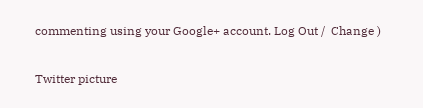commenting using your Google+ account. Log Out /  Change )

Twitter picture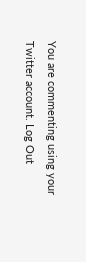You are commenting using your Twitter account. Log Out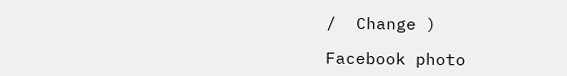/  Change )

Facebook photo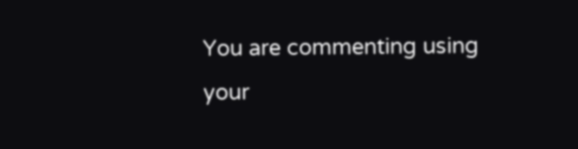You are commenting using your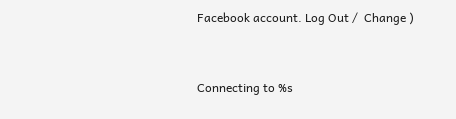Facebook account. Log Out /  Change )


Connecting to %s